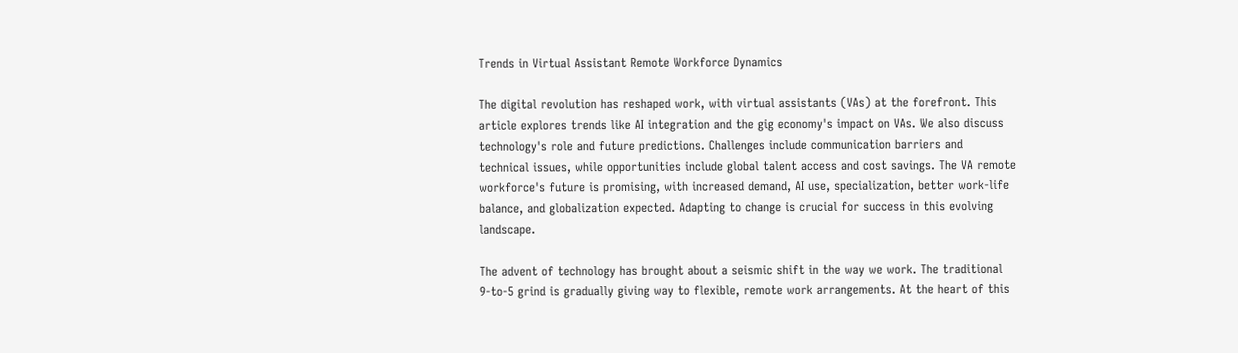Trends in Virtual Assistant Remote Workforce Dynamics

The digital revolution has reshaped work, with virtual assistants (VAs) at the forefront. This article explores trends like AI integration and the gig economy's impact on VAs. We also discuss technology's role and future predictions. Challenges include communication barriers and technical issues, while opportunities include global talent access and cost savings. The VA remote workforce's future is promising, with increased demand, AI use, specialization, better work-life balance, and globalization expected. Adapting to change is crucial for success in this evolving landscape.

The advent of technology has brought about a seismic shift in the way we work. The traditional 9-to-5 grind is gradually giving way to flexible, remote work arrangements. At the heart of this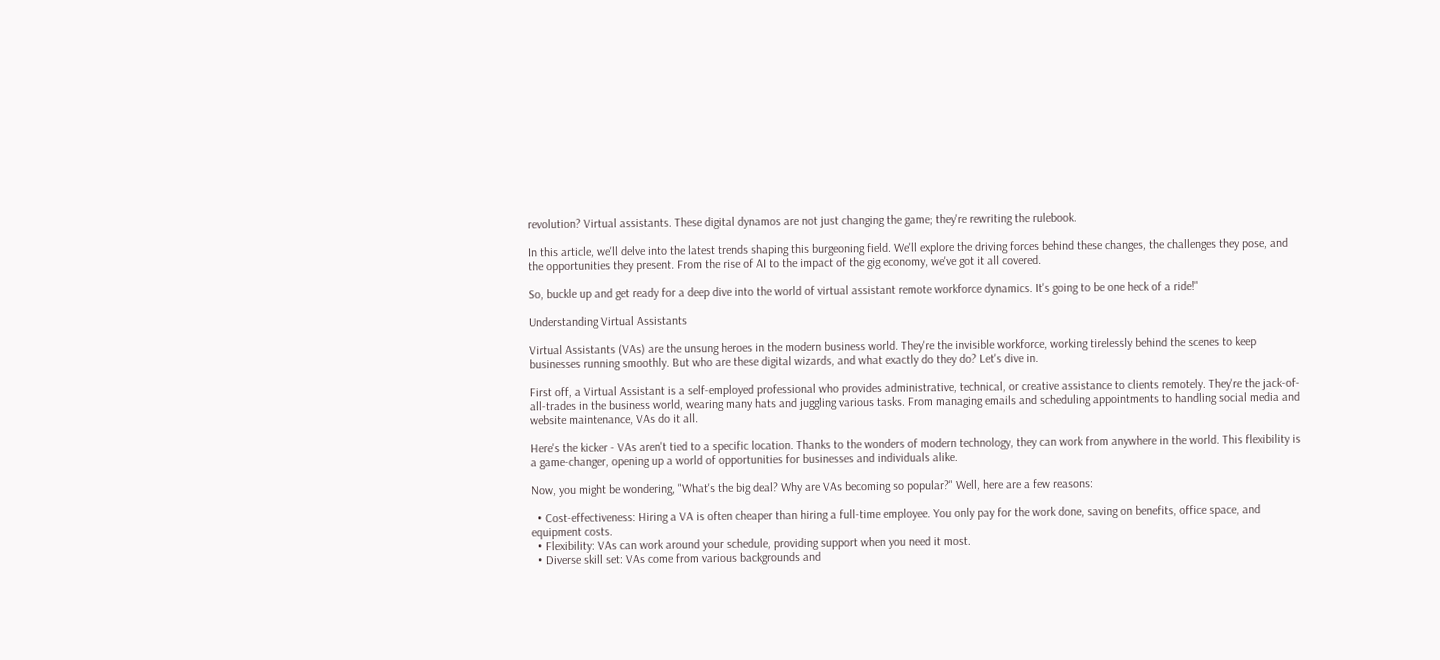revolution? Virtual assistants. These digital dynamos are not just changing the game; they're rewriting the rulebook.

In this article, we'll delve into the latest trends shaping this burgeoning field. We'll explore the driving forces behind these changes, the challenges they pose, and the opportunities they present. From the rise of AI to the impact of the gig economy, we've got it all covered.

So, buckle up and get ready for a deep dive into the world of virtual assistant remote workforce dynamics. It's going to be one heck of a ride!"

Understanding Virtual Assistants

Virtual Assistants (VAs) are the unsung heroes in the modern business world. They're the invisible workforce, working tirelessly behind the scenes to keep businesses running smoothly. But who are these digital wizards, and what exactly do they do? Let's dive in.

First off, a Virtual Assistant is a self-employed professional who provides administrative, technical, or creative assistance to clients remotely. They're the jack-of-all-trades in the business world, wearing many hats and juggling various tasks. From managing emails and scheduling appointments to handling social media and website maintenance, VAs do it all.

Here's the kicker - VAs aren't tied to a specific location. Thanks to the wonders of modern technology, they can work from anywhere in the world. This flexibility is a game-changer, opening up a world of opportunities for businesses and individuals alike.

Now, you might be wondering, "What's the big deal? Why are VAs becoming so popular?" Well, here are a few reasons:

  • Cost-effectiveness: Hiring a VA is often cheaper than hiring a full-time employee. You only pay for the work done, saving on benefits, office space, and equipment costs.
  • Flexibility: VAs can work around your schedule, providing support when you need it most.
  • Diverse skill set: VAs come from various backgrounds and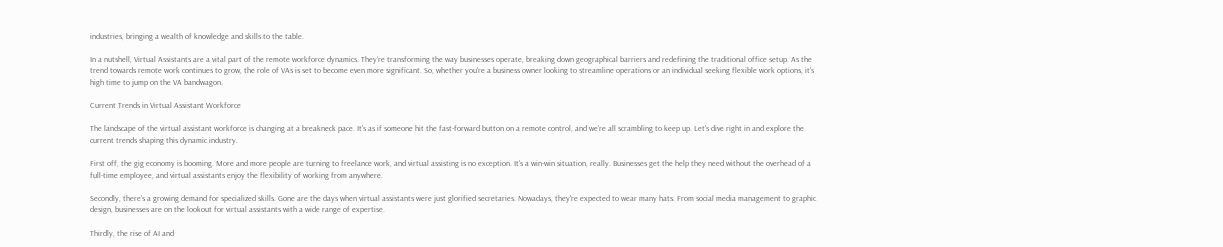industries, bringing a wealth of knowledge and skills to the table.

In a nutshell, Virtual Assistants are a vital part of the remote workforce dynamics. They're transforming the way businesses operate, breaking down geographical barriers and redefining the traditional office setup. As the trend towards remote work continues to grow, the role of VAs is set to become even more significant. So, whether you're a business owner looking to streamline operations or an individual seeking flexible work options, it's high time to jump on the VA bandwagon.

Current Trends in Virtual Assistant Workforce

The landscape of the virtual assistant workforce is changing at a breakneck pace. It's as if someone hit the fast-forward button on a remote control, and we're all scrambling to keep up. Let's dive right in and explore the current trends shaping this dynamic industry.

First off, the gig economy is booming. More and more people are turning to freelance work, and virtual assisting is no exception. It's a win-win situation, really. Businesses get the help they need without the overhead of a full-time employee, and virtual assistants enjoy the flexibility of working from anywhere.

Secondly, there's a growing demand for specialized skills. Gone are the days when virtual assistants were just glorified secretaries. Nowadays, they're expected to wear many hats. From social media management to graphic design, businesses are on the lookout for virtual assistants with a wide range of expertise.

Thirdly, the rise of AI and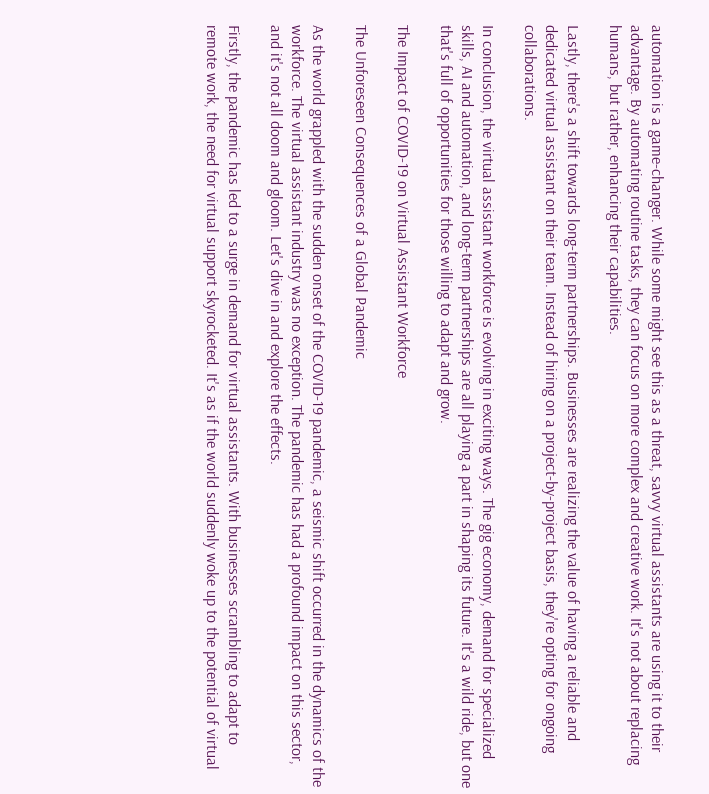automation is a game-changer. While some might see this as a threat, savvy virtual assistants are using it to their advantage. By automating routine tasks, they can focus on more complex and creative work. It's not about replacing humans, but rather, enhancing their capabilities.

Lastly, there's a shift towards long-term partnerships. Businesses are realizing the value of having a reliable and dedicated virtual assistant on their team. Instead of hiring on a project-by-project basis, they're opting for ongoing collaborations.

In conclusion, the virtual assistant workforce is evolving in exciting ways. The gig economy, demand for specialized skills, AI and automation, and long-term partnerships are all playing a part in shaping its future. It's a wild ride, but one that's full of opportunities for those willing to adapt and grow.

The Impact of COVID-19 on Virtual Assistant Workforce

The Unforeseen Consequences of a Global Pandemic

As the world grappled with the sudden onset of the COVID-19 pandemic, a seismic shift occurred in the dynamics of the workforce. The virtual assistant industry was no exception. The pandemic has had a profound impact on this sector, and it's not all doom and gloom. Let's dive in and explore the effects.

Firstly, the pandemic has led to a surge in demand for virtual assistants. With businesses scrambling to adapt to remote work, the need for virtual support skyrocketed. It's as if the world suddenly woke up to the potential of virtual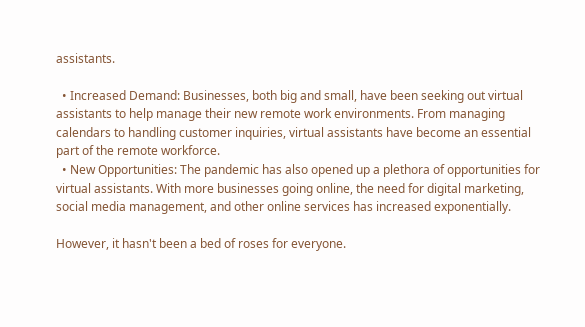assistants.

  • Increased Demand: Businesses, both big and small, have been seeking out virtual assistants to help manage their new remote work environments. From managing calendars to handling customer inquiries, virtual assistants have become an essential part of the remote workforce.
  • New Opportunities: The pandemic has also opened up a plethora of opportunities for virtual assistants. With more businesses going online, the need for digital marketing, social media management, and other online services has increased exponentially.

However, it hasn't been a bed of roses for everyone.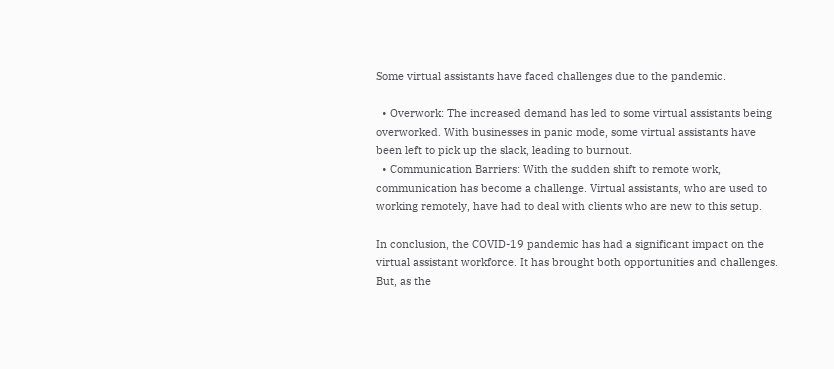Some virtual assistants have faced challenges due to the pandemic.

  • Overwork: The increased demand has led to some virtual assistants being overworked. With businesses in panic mode, some virtual assistants have been left to pick up the slack, leading to burnout.
  • Communication Barriers: With the sudden shift to remote work, communication has become a challenge. Virtual assistants, who are used to working remotely, have had to deal with clients who are new to this setup.

In conclusion, the COVID-19 pandemic has had a significant impact on the virtual assistant workforce. It has brought both opportunities and challenges. But, as the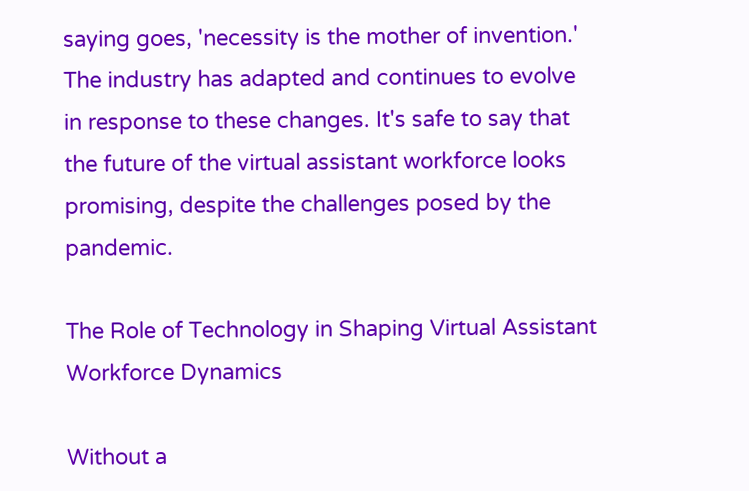saying goes, 'necessity is the mother of invention.' The industry has adapted and continues to evolve in response to these changes. It's safe to say that the future of the virtual assistant workforce looks promising, despite the challenges posed by the pandemic.

The Role of Technology in Shaping Virtual Assistant Workforce Dynamics

Without a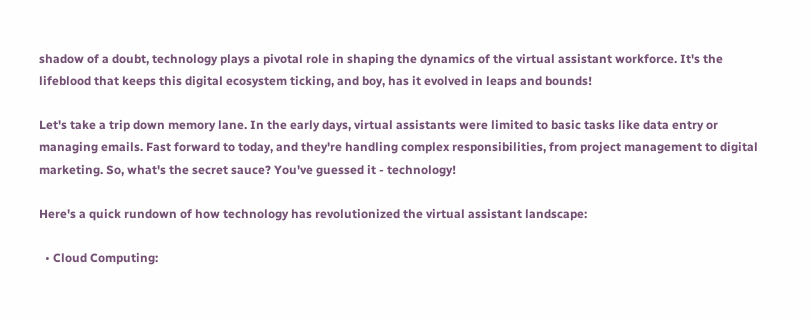shadow of a doubt, technology plays a pivotal role in shaping the dynamics of the virtual assistant workforce. It's the lifeblood that keeps this digital ecosystem ticking, and boy, has it evolved in leaps and bounds!

Let's take a trip down memory lane. In the early days, virtual assistants were limited to basic tasks like data entry or managing emails. Fast forward to today, and they're handling complex responsibilities, from project management to digital marketing. So, what's the secret sauce? You've guessed it - technology!

Here's a quick rundown of how technology has revolutionized the virtual assistant landscape:

  • Cloud Computing: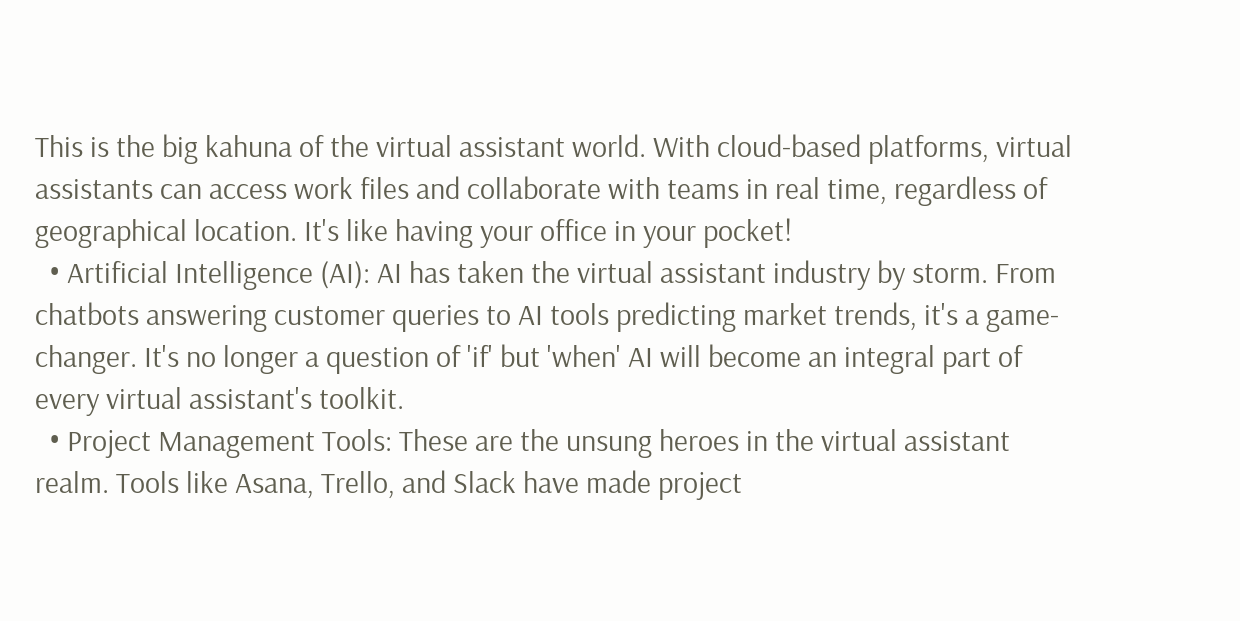This is the big kahuna of the virtual assistant world. With cloud-based platforms, virtual assistants can access work files and collaborate with teams in real time, regardless of geographical location. It's like having your office in your pocket!
  • Artificial Intelligence (AI): AI has taken the virtual assistant industry by storm. From chatbots answering customer queries to AI tools predicting market trends, it's a game-changer. It's no longer a question of 'if' but 'when' AI will become an integral part of every virtual assistant's toolkit.
  • Project Management Tools: These are the unsung heroes in the virtual assistant realm. Tools like Asana, Trello, and Slack have made project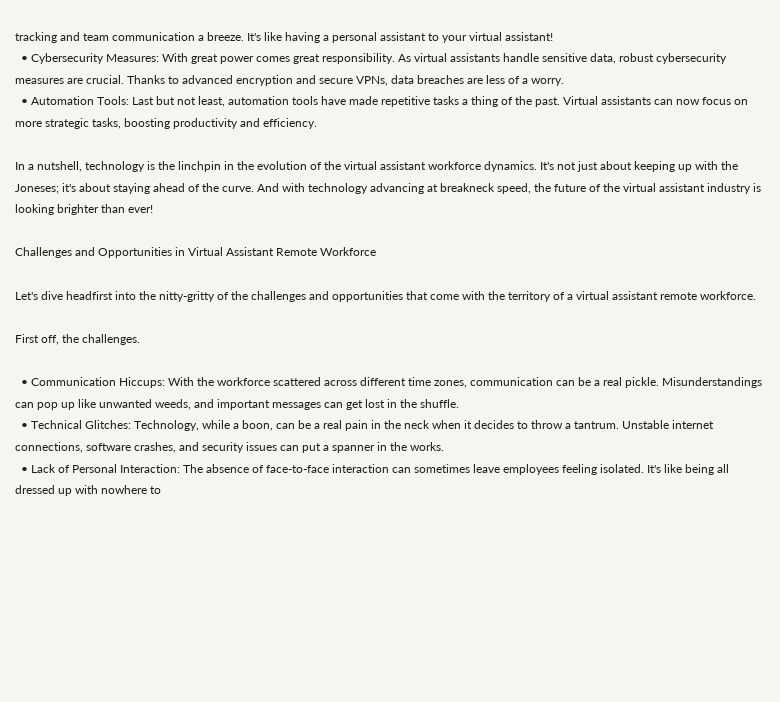tracking and team communication a breeze. It's like having a personal assistant to your virtual assistant!
  • Cybersecurity Measures: With great power comes great responsibility. As virtual assistants handle sensitive data, robust cybersecurity measures are crucial. Thanks to advanced encryption and secure VPNs, data breaches are less of a worry.
  • Automation Tools: Last but not least, automation tools have made repetitive tasks a thing of the past. Virtual assistants can now focus on more strategic tasks, boosting productivity and efficiency.

In a nutshell, technology is the linchpin in the evolution of the virtual assistant workforce dynamics. It's not just about keeping up with the Joneses; it's about staying ahead of the curve. And with technology advancing at breakneck speed, the future of the virtual assistant industry is looking brighter than ever!

Challenges and Opportunities in Virtual Assistant Remote Workforce

Let's dive headfirst into the nitty-gritty of the challenges and opportunities that come with the territory of a virtual assistant remote workforce.

First off, the challenges.

  • Communication Hiccups: With the workforce scattered across different time zones, communication can be a real pickle. Misunderstandings can pop up like unwanted weeds, and important messages can get lost in the shuffle.
  • Technical Glitches: Technology, while a boon, can be a real pain in the neck when it decides to throw a tantrum. Unstable internet connections, software crashes, and security issues can put a spanner in the works.
  • Lack of Personal Interaction: The absence of face-to-face interaction can sometimes leave employees feeling isolated. It's like being all dressed up with nowhere to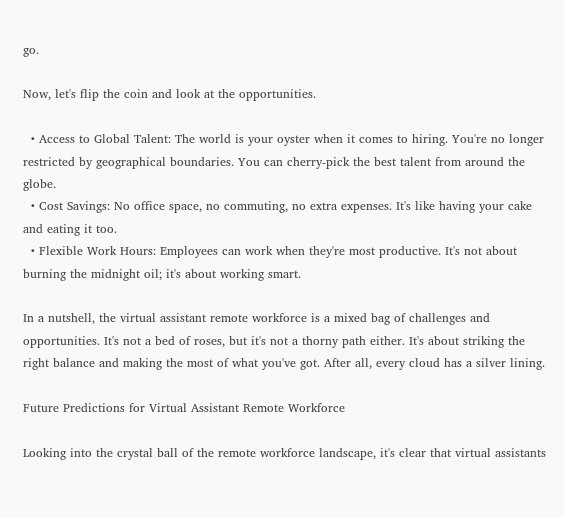go.

Now, let's flip the coin and look at the opportunities.

  • Access to Global Talent: The world is your oyster when it comes to hiring. You're no longer restricted by geographical boundaries. You can cherry-pick the best talent from around the globe.
  • Cost Savings: No office space, no commuting, no extra expenses. It's like having your cake and eating it too.
  • Flexible Work Hours: Employees can work when they're most productive. It's not about burning the midnight oil; it's about working smart.

In a nutshell, the virtual assistant remote workforce is a mixed bag of challenges and opportunities. It's not a bed of roses, but it's not a thorny path either. It's about striking the right balance and making the most of what you've got. After all, every cloud has a silver lining.

Future Predictions for Virtual Assistant Remote Workforce

Looking into the crystal ball of the remote workforce landscape, it's clear that virtual assistants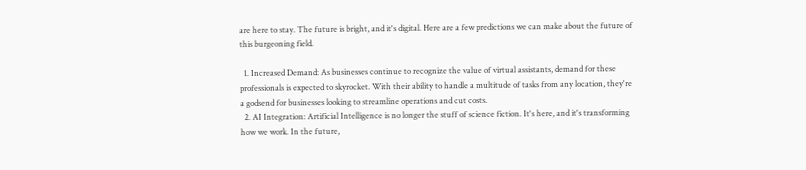are here to stay. The future is bright, and it's digital. Here are a few predictions we can make about the future of this burgeoning field.

  1. Increased Demand: As businesses continue to recognize the value of virtual assistants, demand for these professionals is expected to skyrocket. With their ability to handle a multitude of tasks from any location, they're a godsend for businesses looking to streamline operations and cut costs.
  2. AI Integration: Artificial Intelligence is no longer the stuff of science fiction. It's here, and it's transforming how we work. In the future,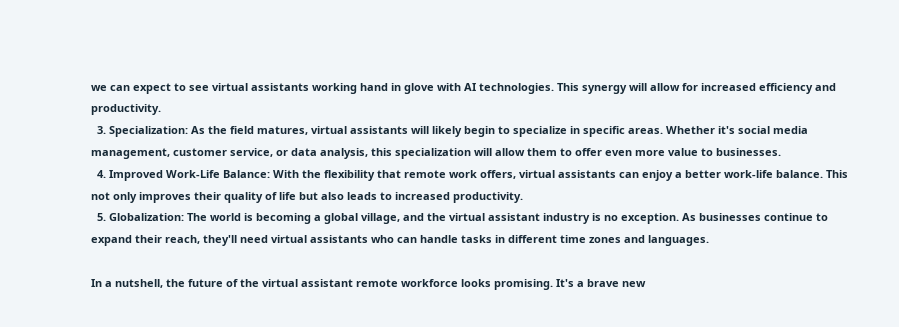we can expect to see virtual assistants working hand in glove with AI technologies. This synergy will allow for increased efficiency and productivity.
  3. Specialization: As the field matures, virtual assistants will likely begin to specialize in specific areas. Whether it's social media management, customer service, or data analysis, this specialization will allow them to offer even more value to businesses.
  4. Improved Work-Life Balance: With the flexibility that remote work offers, virtual assistants can enjoy a better work-life balance. This not only improves their quality of life but also leads to increased productivity.
  5. Globalization: The world is becoming a global village, and the virtual assistant industry is no exception. As businesses continue to expand their reach, they'll need virtual assistants who can handle tasks in different time zones and languages.

In a nutshell, the future of the virtual assistant remote workforce looks promising. It's a brave new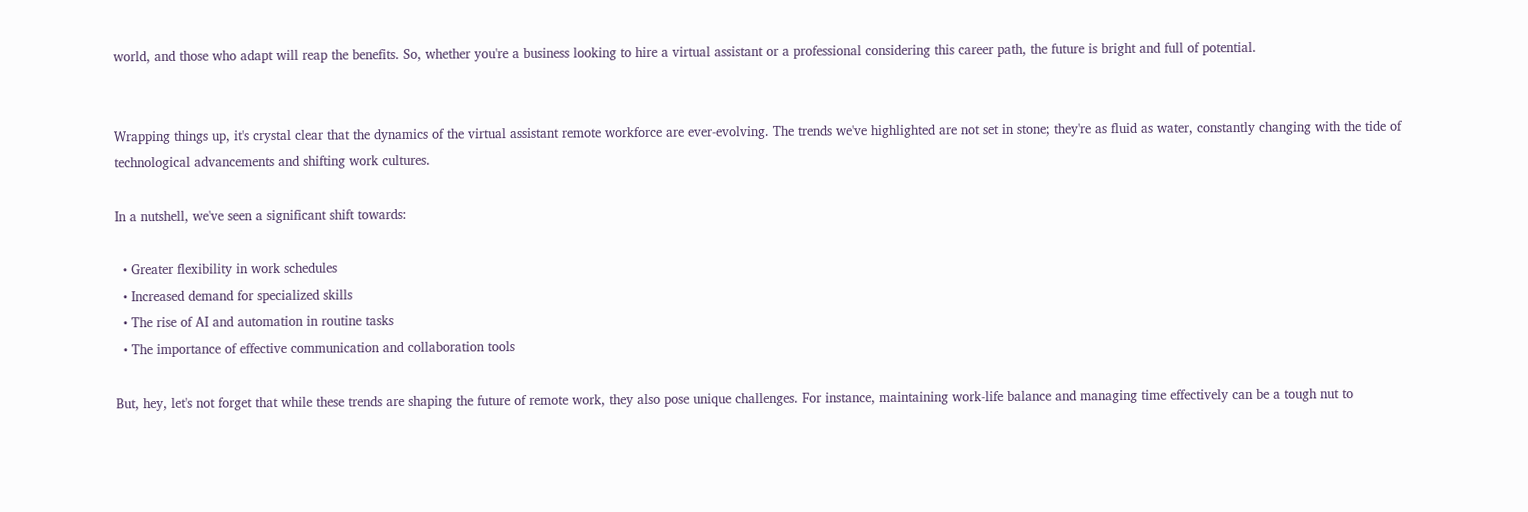world, and those who adapt will reap the benefits. So, whether you're a business looking to hire a virtual assistant or a professional considering this career path, the future is bright and full of potential.


Wrapping things up, it's crystal clear that the dynamics of the virtual assistant remote workforce are ever-evolving. The trends we've highlighted are not set in stone; they're as fluid as water, constantly changing with the tide of technological advancements and shifting work cultures.

In a nutshell, we've seen a significant shift towards:

  • Greater flexibility in work schedules
  • Increased demand for specialized skills
  • The rise of AI and automation in routine tasks
  • The importance of effective communication and collaboration tools

But, hey, let's not forget that while these trends are shaping the future of remote work, they also pose unique challenges. For instance, maintaining work-life balance and managing time effectively can be a tough nut to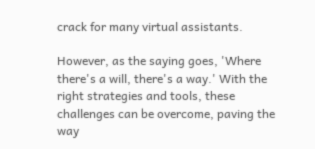crack for many virtual assistants.

However, as the saying goes, 'Where there's a will, there's a way.' With the right strategies and tools, these challenges can be overcome, paving the way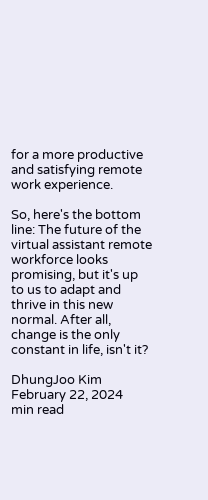for a more productive and satisfying remote work experience.

So, here's the bottom line: The future of the virtual assistant remote workforce looks promising, but it's up to us to adapt and thrive in this new normal. After all, change is the only constant in life, isn't it?

DhungJoo Kim
February 22, 2024
min read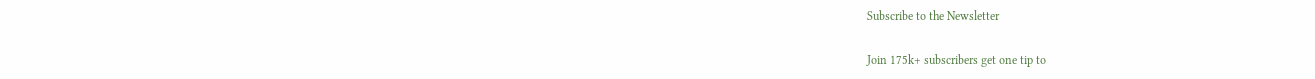Subscribe to the Newsletter

Join 175k+ subscribers get one tip to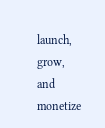launch, grow, and monetize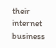their internet business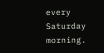every Saturday morning.